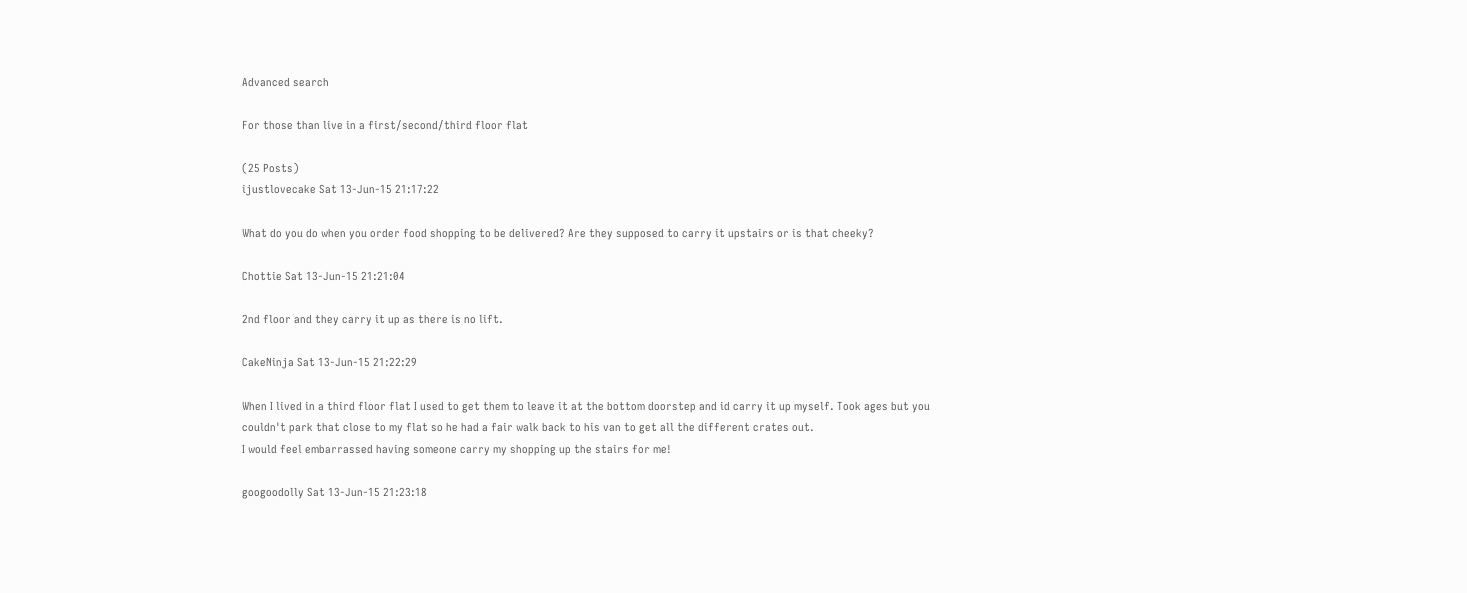Advanced search

For those than live in a first/second/third floor flat

(25 Posts)
ijustlovecake Sat 13-Jun-15 21:17:22

What do you do when you order food shopping to be delivered? Are they supposed to carry it upstairs or is that cheeky?

Chottie Sat 13-Jun-15 21:21:04

2nd floor and they carry it up as there is no lift.

CakeNinja Sat 13-Jun-15 21:22:29

When I lived in a third floor flat I used to get them to leave it at the bottom doorstep and id carry it up myself. Took ages but you couldn't park that close to my flat so he had a fair walk back to his van to get all the different crates out.
I would feel embarrassed having someone carry my shopping up the stairs for me!

googoodolly Sat 13-Jun-15 21:23:18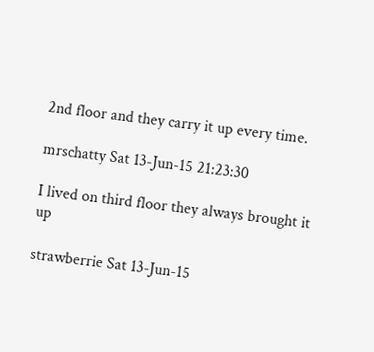2nd floor and they carry it up every time.

mrschatty Sat 13-Jun-15 21:23:30

I lived on third floor they always brought it up

strawberrie Sat 13-Jun-15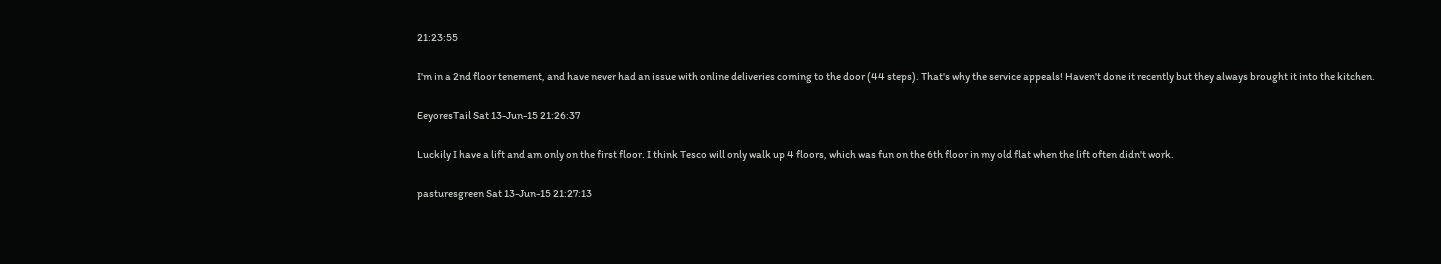21:23:55

I'm in a 2nd floor tenement, and have never had an issue with online deliveries coming to the door (44 steps). That's why the service appeals! Haven't done it recently but they always brought it into the kitchen.

EeyoresTail Sat 13-Jun-15 21:26:37

Luckily I have a lift and am only on the first floor. I think Tesco will only walk up 4 floors, which was fun on the 6th floor in my old flat when the lift often didn't work.

pasturesgreen Sat 13-Jun-15 21:27:13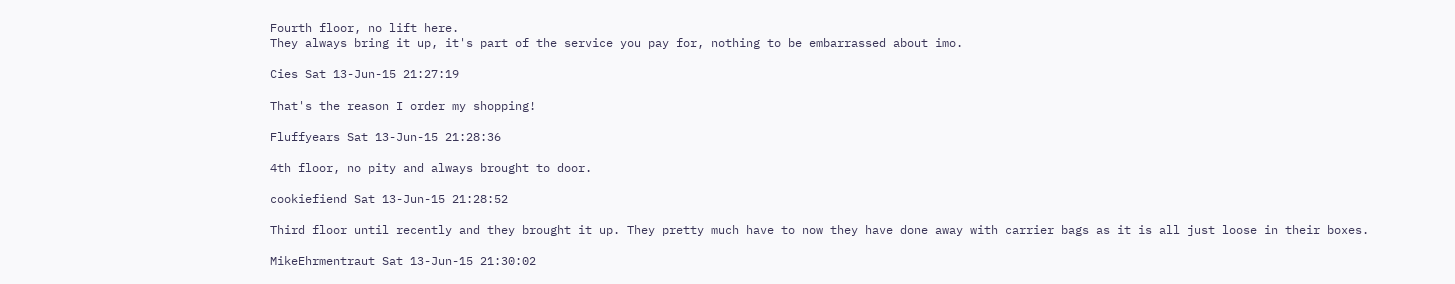Fourth floor, no lift here.
They always bring it up, it's part of the service you pay for, nothing to be embarrassed about imo.

Cies Sat 13-Jun-15 21:27:19

That's the reason I order my shopping!

Fluffyears Sat 13-Jun-15 21:28:36

4th floor, no pity and always brought to door.

cookiefiend Sat 13-Jun-15 21:28:52

Third floor until recently and they brought it up. They pretty much have to now they have done away with carrier bags as it is all just loose in their boxes.

MikeEhrmentraut Sat 13-Jun-15 21:30:02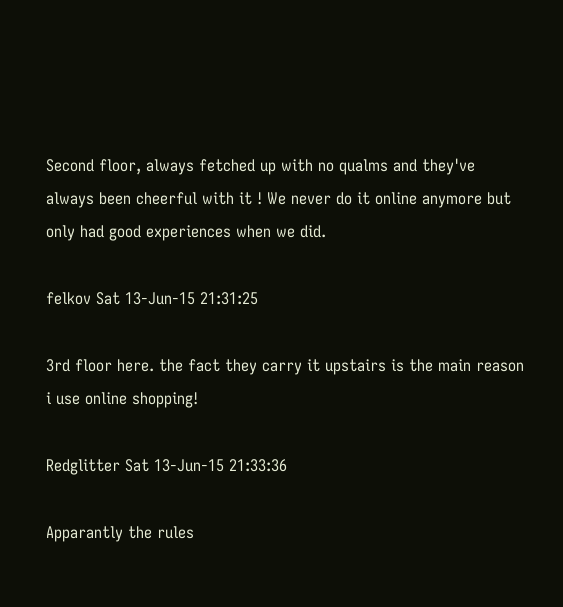Second floor, always fetched up with no qualms and they've always been cheerful with it ! We never do it online anymore but only had good experiences when we did.

felkov Sat 13-Jun-15 21:31:25

3rd floor here. the fact they carry it upstairs is the main reason i use online shopping!

Redglitter Sat 13-Jun-15 21:33:36

Apparantly the rules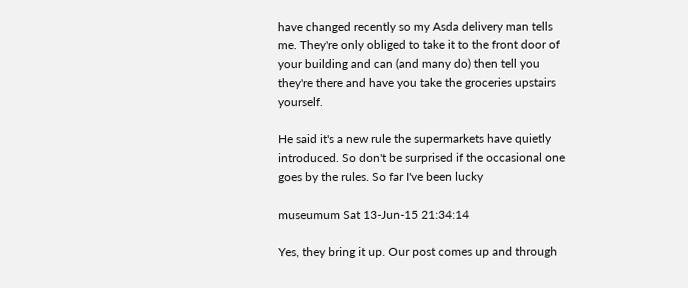have changed recently so my Asda delivery man tells me. They're only obliged to take it to the front door of your building and can (and many do) then tell you they're there and have you take the groceries upstairs yourself.

He said it's a new rule the supermarkets have quietly introduced. So don't be surprised if the occasional one goes by the rules. So far I've been lucky

museumum Sat 13-Jun-15 21:34:14

Yes, they bring it up. Our post comes up and through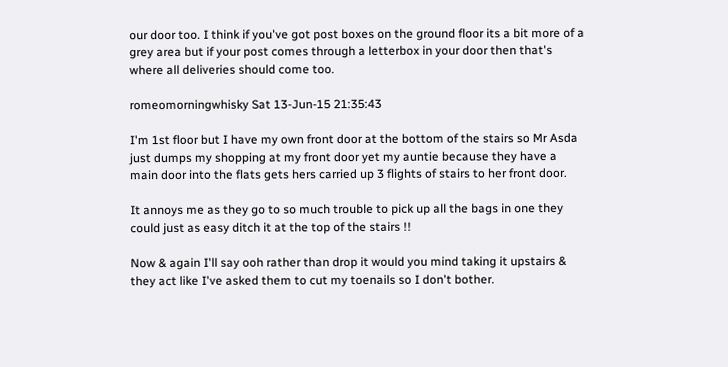our door too. I think if you've got post boxes on the ground floor its a bit more of a grey area but if your post comes through a letterbox in your door then that's where all deliveries should come too.

romeomorningwhisky Sat 13-Jun-15 21:35:43

I'm 1st floor but I have my own front door at the bottom of the stairs so Mr Asda just dumps my shopping at my front door yet my auntie because they have a main door into the flats gets hers carried up 3 flights of stairs to her front door.

It annoys me as they go to so much trouble to pick up all the bags in one they could just as easy ditch it at the top of the stairs !!

Now & again I'll say ooh rather than drop it would you mind taking it upstairs & they act like I've asked them to cut my toenails so I don't bother.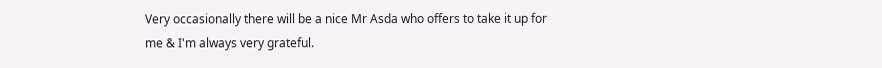Very occasionally there will be a nice Mr Asda who offers to take it up for me & I'm always very grateful.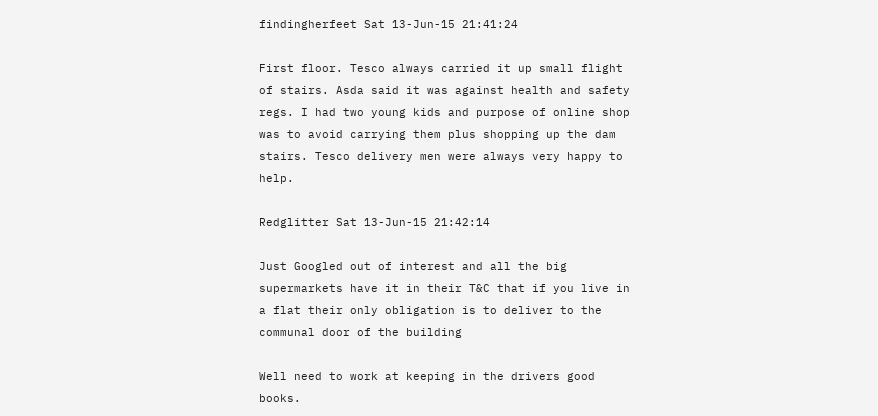findingherfeet Sat 13-Jun-15 21:41:24

First floor. Tesco always carried it up small flight of stairs. Asda said it was against health and safety regs. I had two young kids and purpose of online shop was to avoid carrying them plus shopping up the dam stairs. Tesco delivery men were always very happy to help.

Redglitter Sat 13-Jun-15 21:42:14

Just Googled out of interest and all the big supermarkets have it in their T&C that if you live in a flat their only obligation is to deliver to the communal door of the building

Well need to work at keeping in the drivers good books.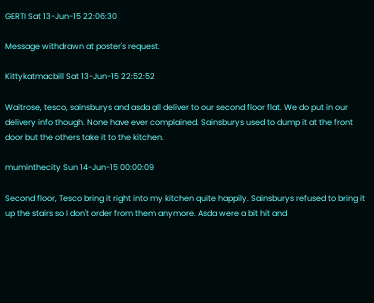GERTI Sat 13-Jun-15 22:06:30

Message withdrawn at poster's request.

Kittykatmacbill Sat 13-Jun-15 22:52:52

Waitrose, tesco, sainsburys and asda all deliver to our second floor flat. We do put in our delivery info though. None have ever complained. Sainsburys used to dump it at the front door but the others take it to the kitchen.

muminthecity Sun 14-Jun-15 00:00:09

Second floor, Tesco bring it right into my kitchen quite happily. Sainsburys refused to bring it up the stairs so I don't order from them anymore. Asda were a bit hit and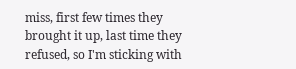miss, first few times they brought it up, last time they refused, so I'm sticking with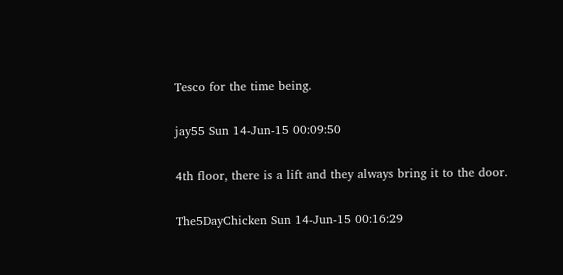Tesco for the time being.

jay55 Sun 14-Jun-15 00:09:50

4th floor, there is a lift and they always bring it to the door.

The5DayChicken Sun 14-Jun-15 00:16:29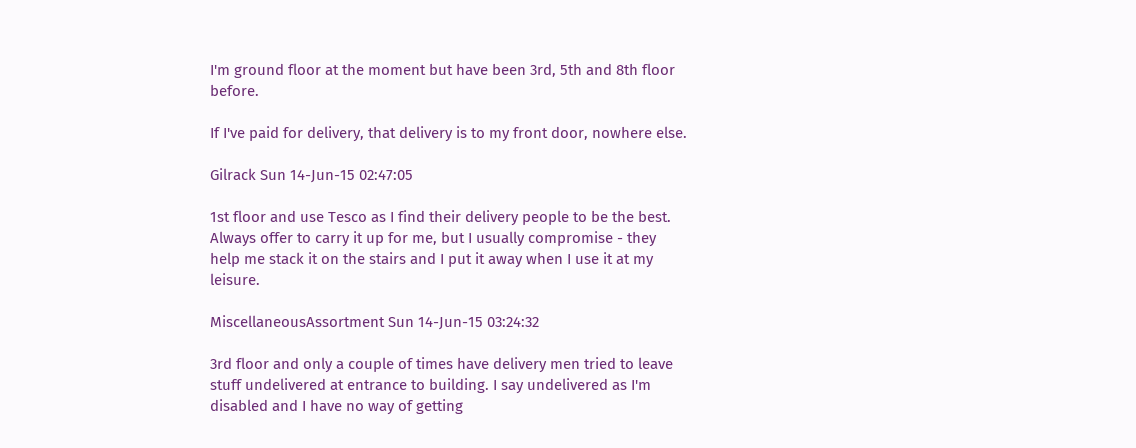I'm ground floor at the moment but have been 3rd, 5th and 8th floor before.

If I've paid for delivery, that delivery is to my front door, nowhere else.

Gilrack Sun 14-Jun-15 02:47:05

1st floor and use Tesco as I find their delivery people to be the best. Always offer to carry it up for me, but I usually compromise - they help me stack it on the stairs and I put it away when I use it at my leisure.

MiscellaneousAssortment Sun 14-Jun-15 03:24:32

3rd floor and only a couple of times have delivery men tried to leave stuff undelivered at entrance to building. I say undelivered as I'm disabled and I have no way of getting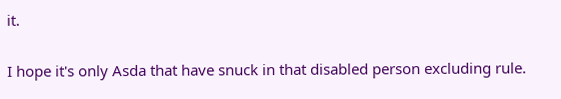it.

I hope it's only Asda that have snuck in that disabled person excluding rule.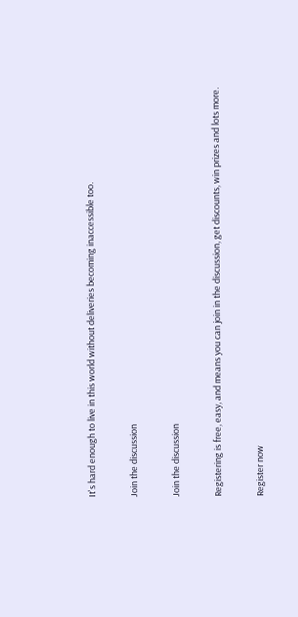It's hard enough to live in this world without deliveries becoming inaccessible too.

Join the discussion

Join the discussion

Registering is free, easy, and means you can join in the discussion, get discounts, win prizes and lots more.

Register now